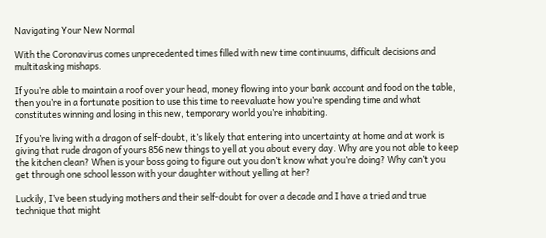Navigating Your New Normal

With the Coronavirus comes unprecedented times filled with new time continuums, difficult decisions and multitasking mishaps.

If you’re able to maintain a roof over your head, money flowing into your bank account and food on the table, then you’re in a fortunate position to use this time to reevaluate how you’re spending time and what constitutes winning and losing in this new, temporary world you’re inhabiting.

If you’re living with a dragon of self-doubt, it’s likely that entering into uncertainty at home and at work is giving that rude dragon of yours 856 new things to yell at you about every day. Why are you not able to keep the kitchen clean? When is your boss going to figure out you don’t know what you’re doing? Why can’t you get through one school lesson with your daughter without yelling at her?

Luckily, I’ve been studying mothers and their self-doubt for over a decade and I have a tried and true technique that might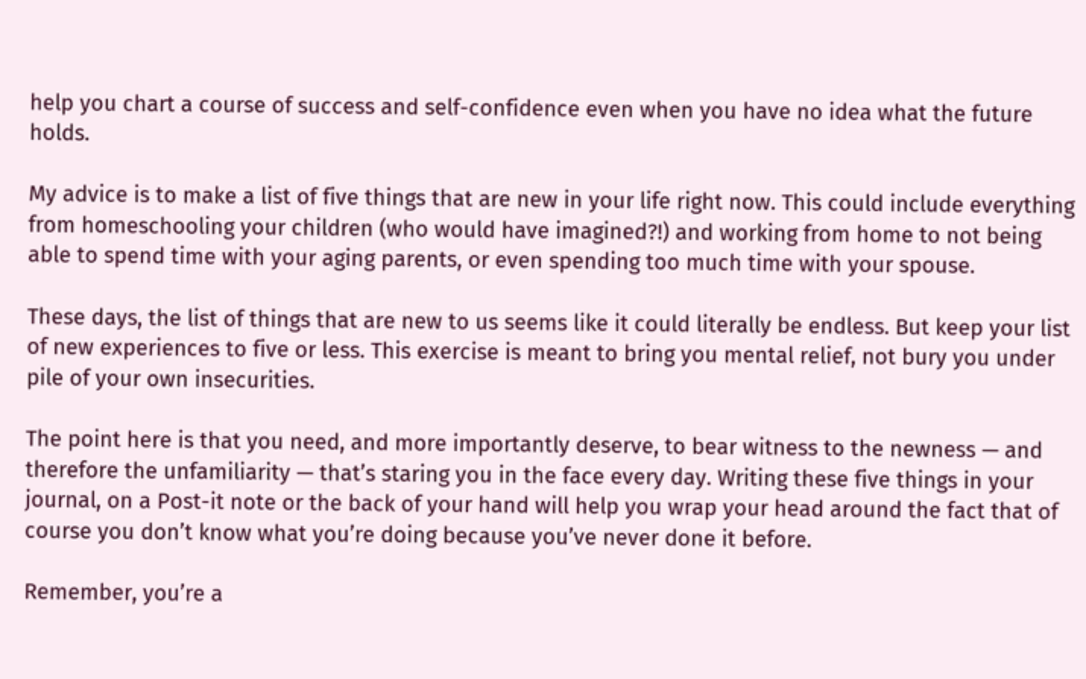help you chart a course of success and self-confidence even when you have no idea what the future holds.

My advice is to make a list of five things that are new in your life right now. This could include everything from homeschooling your children (who would have imagined?!) and working from home to not being able to spend time with your aging parents, or even spending too much time with your spouse.

These days, the list of things that are new to us seems like it could literally be endless. But keep your list of new experiences to five or less. This exercise is meant to bring you mental relief, not bury you under pile of your own insecurities.

The point here is that you need, and more importantly deserve, to bear witness to the newness — and therefore the unfamiliarity — that’s staring you in the face every day. Writing these five things in your journal, on a Post-it note or the back of your hand will help you wrap your head around the fact that of course you don’t know what you’re doing because you’ve never done it before.

Remember, you’re a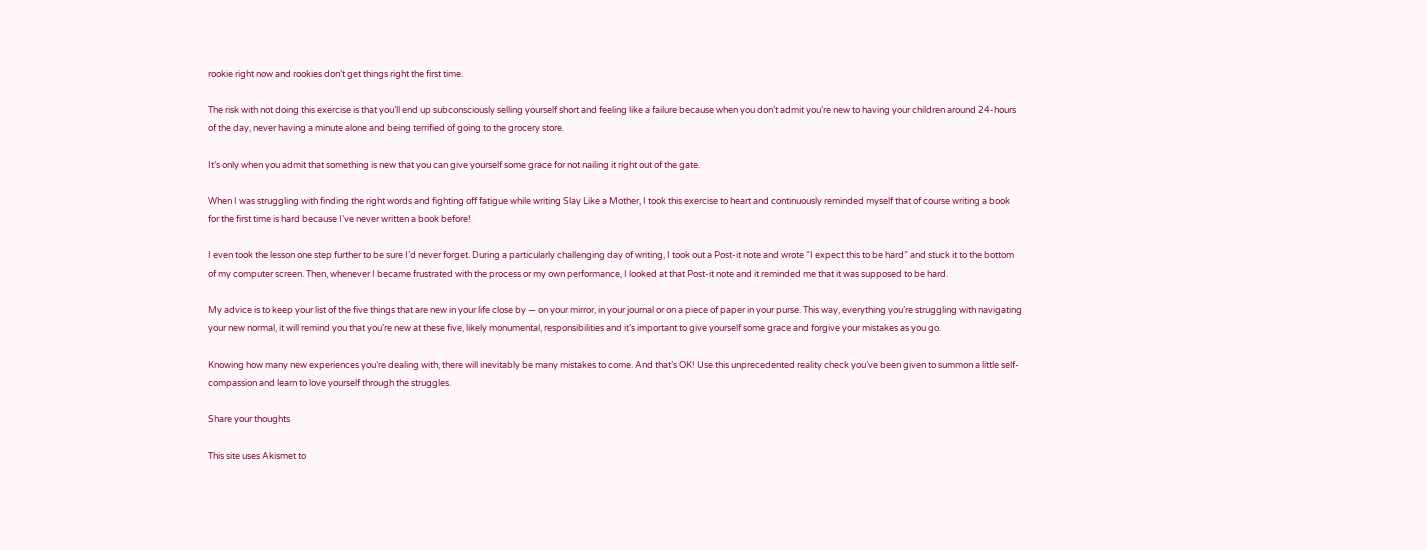rookie right now and rookies don’t get things right the first time.

The risk with not doing this exercise is that you’ll end up subconsciously selling yourself short and feeling like a failure because when you don’t admit you’re new to having your children around 24-hours of the day, never having a minute alone and being terrified of going to the grocery store.

It’s only when you admit that something is new that you can give yourself some grace for not nailing it right out of the gate.

When I was struggling with finding the right words and fighting off fatigue while writing Slay Like a Mother, I took this exercise to heart and continuously reminded myself that of course writing a book for the first time is hard because I’ve never written a book before!

I even took the lesson one step further to be sure I’d never forget. During a particularly challenging day of writing, I took out a Post-it note and wrote “I expect this to be hard” and stuck it to the bottom of my computer screen. Then, whenever I became frustrated with the process or my own performance, I looked at that Post-it note and it reminded me that it was supposed to be hard.

My advice is to keep your list of the five things that are new in your life close by — on your mirror, in your journal or on a piece of paper in your purse. This way, everything you’re struggling with navigating your new normal, it will remind you that you’re new at these five, likely monumental, responsibilities and it’s important to give yourself some grace and forgive your mistakes as you go.

Knowing how many new experiences you’re dealing with, there will inevitably be many mistakes to come. And that’s OK! Use this unprecedented reality check you’ve been given to summon a little self-compassion and learn to love yourself through the struggles.

Share your thoughts

This site uses Akismet to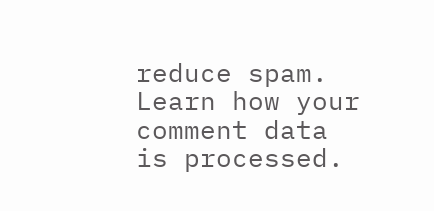reduce spam. Learn how your comment data is processed.